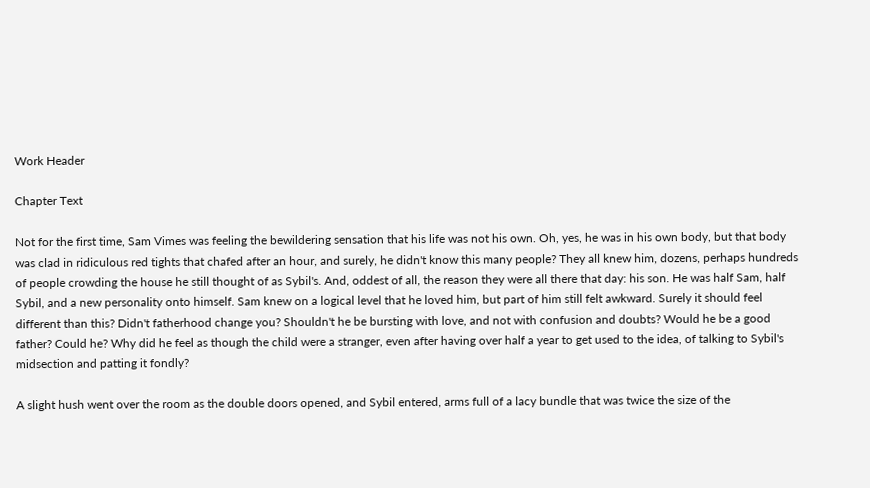Work Header

Chapter Text

Not for the first time, Sam Vimes was feeling the bewildering sensation that his life was not his own. Oh, yes, he was in his own body, but that body was clad in ridiculous red tights that chafed after an hour, and surely, he didn't know this many people? They all knew him, dozens, perhaps hundreds of people crowding the house he still thought of as Sybil's. And, oddest of all, the reason they were all there that day: his son. He was half Sam, half Sybil, and a new personality onto himself. Sam knew on a logical level that he loved him, but part of him still felt awkward. Surely it should feel different than this? Didn't fatherhood change you? Shouldn't he be bursting with love, and not with confusion and doubts? Would he be a good father? Could he? Why did he feel as though the child were a stranger, even after having over half a year to get used to the idea, of talking to Sybil's midsection and patting it fondly?

A slight hush went over the room as the double doors opened, and Sybil entered, arms full of a lacy bundle that was twice the size of the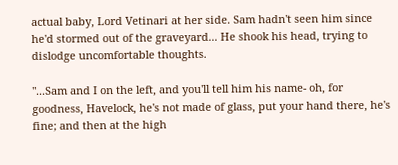actual baby, Lord Vetinari at her side. Sam hadn't seen him since he'd stormed out of the graveyard... He shook his head, trying to dislodge uncomfortable thoughts.

"...Sam and I on the left, and you'll tell him his name- oh, for goodness, Havelock, he's not made of glass, put your hand there, he's fine; and then at the high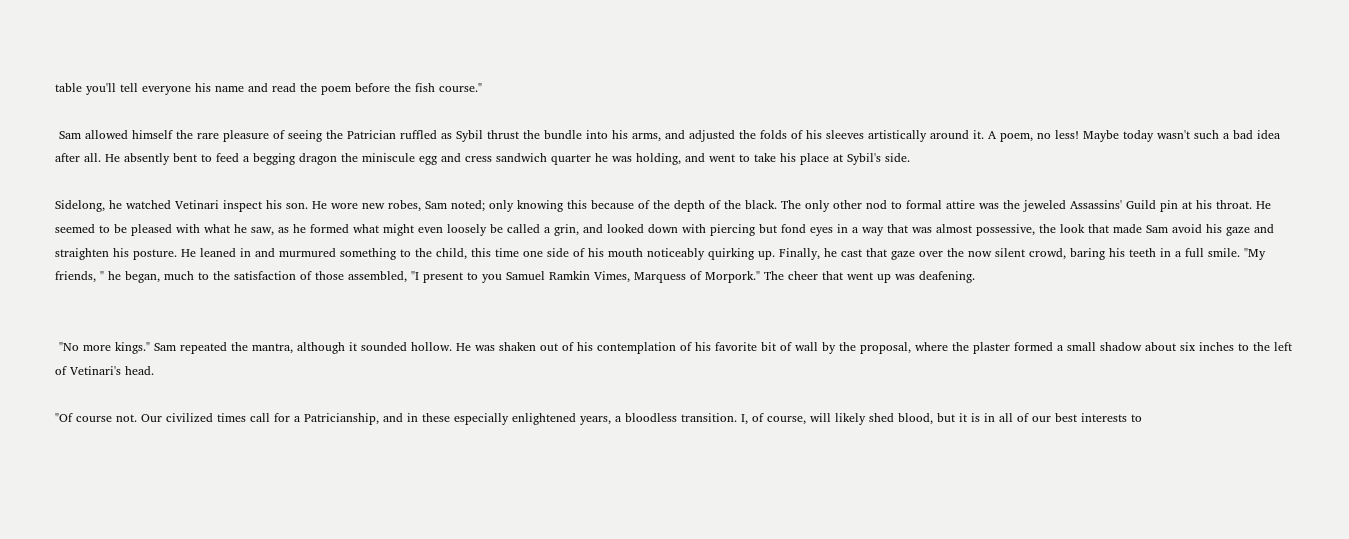table you'll tell everyone his name and read the poem before the fish course."

 Sam allowed himself the rare pleasure of seeing the Patrician ruffled as Sybil thrust the bundle into his arms, and adjusted the folds of his sleeves artistically around it. A poem, no less! Maybe today wasn't such a bad idea after all. He absently bent to feed a begging dragon the miniscule egg and cress sandwich quarter he was holding, and went to take his place at Sybil's side.

Sidelong, he watched Vetinari inspect his son. He wore new robes, Sam noted; only knowing this because of the depth of the black. The only other nod to formal attire was the jeweled Assassins' Guild pin at his throat. He seemed to be pleased with what he saw, as he formed what might even loosely be called a grin, and looked down with piercing but fond eyes in a way that was almost possessive, the look that made Sam avoid his gaze and straighten his posture. He leaned in and murmured something to the child, this time one side of his mouth noticeably quirking up. Finally, he cast that gaze over the now silent crowd, baring his teeth in a full smile. "My friends, " he began, much to the satisfaction of those assembled, "I present to you Samuel Ramkin Vimes, Marquess of Morpork." The cheer that went up was deafening.


 "No more kings." Sam repeated the mantra, although it sounded hollow. He was shaken out of his contemplation of his favorite bit of wall by the proposal, where the plaster formed a small shadow about six inches to the left of Vetinari's head.

"Of course not. Our civilized times call for a Patricianship, and in these especially enlightened years, a bloodless transition. I, of course, will likely shed blood, but it is in all of our best interests to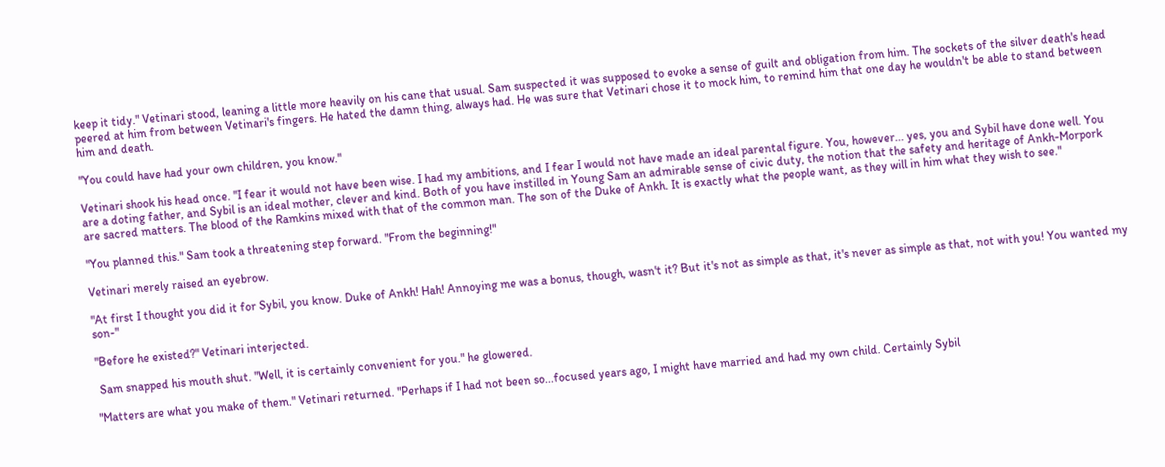keep it tidy." Vetinari stood, leaning a little more heavily on his cane that usual. Sam suspected it was supposed to evoke a sense of guilt and obligation from him. The sockets of the silver death's head peered at him from between Vetinari's fingers. He hated the damn thing, always had. He was sure that Vetinari chose it to mock him, to remind him that one day he wouldn't be able to stand between him and death.

"You could have had your own children, you know."

Vetinari shook his head once. "I fear it would not have been wise. I had my ambitions, and I fear I would not have made an ideal parental figure. You, however... yes, you and Sybil have done well. You are a doting father, and Sybil is an ideal mother, clever and kind. Both of you have instilled in Young Sam an admirable sense of civic duty, the notion that the safety and heritage of Ankh-Morpork are sacred matters. The blood of the Ramkins mixed with that of the common man. The son of the Duke of Ankh. It is exactly what the people want, as they will in him what they wish to see."

"You planned this." Sam took a threatening step forward. "From the beginning!"

Vetinari merely raised an eyebrow.

"At first I thought you did it for Sybil, you know. Duke of Ankh! Hah! Annoying me was a bonus, though, wasn't it? But it's not as simple as that, it's never as simple as that, not with you! You wanted my son-"

"Before he existed?" Vetinari interjected.

 Sam snapped his mouth shut. "Well, it is certainly convenient for you." he glowered.

"Matters are what you make of them." Vetinari returned. "Perhaps if I had not been so...focused years ago, I might have married and had my own child. Certainly Sybil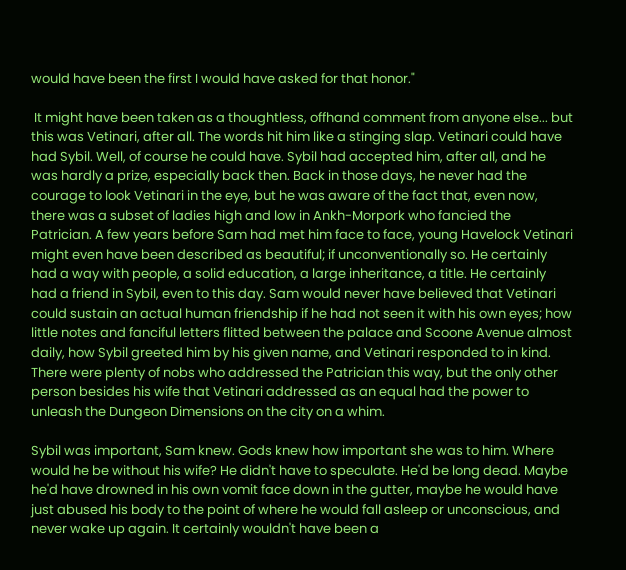would have been the first I would have asked for that honor."

 It might have been taken as a thoughtless, offhand comment from anyone else... but this was Vetinari, after all. The words hit him like a stinging slap. Vetinari could have had Sybil. Well, of course he could have. Sybil had accepted him, after all, and he was hardly a prize, especially back then. Back in those days, he never had the courage to look Vetinari in the eye, but he was aware of the fact that, even now, there was a subset of ladies high and low in Ankh-Morpork who fancied the Patrician. A few years before Sam had met him face to face, young Havelock Vetinari might even have been described as beautiful; if unconventionally so. He certainly had a way with people, a solid education, a large inheritance, a title. He certainly had a friend in Sybil, even to this day. Sam would never have believed that Vetinari could sustain an actual human friendship if he had not seen it with his own eyes; how little notes and fanciful letters flitted between the palace and Scoone Avenue almost daily, how Sybil greeted him by his given name, and Vetinari responded to in kind. There were plenty of nobs who addressed the Patrician this way, but the only other person besides his wife that Vetinari addressed as an equal had the power to unleash the Dungeon Dimensions on the city on a whim.

Sybil was important, Sam knew. Gods knew how important she was to him. Where would he be without his wife? He didn't have to speculate. He'd be long dead. Maybe he'd have drowned in his own vomit face down in the gutter, maybe he would have just abused his body to the point of where he would fall asleep or unconscious, and never wake up again. It certainly wouldn't have been a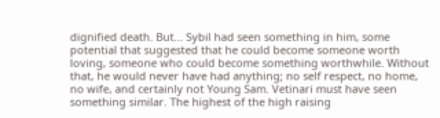dignified death. But... Sybil had seen something in him, some potential that suggested that he could become someone worth loving, someone who could become something worthwhile. Without that, he would never have had anything; no self respect, no home, no wife, and certainly not Young Sam. Vetinari must have seen something similar. The highest of the high raising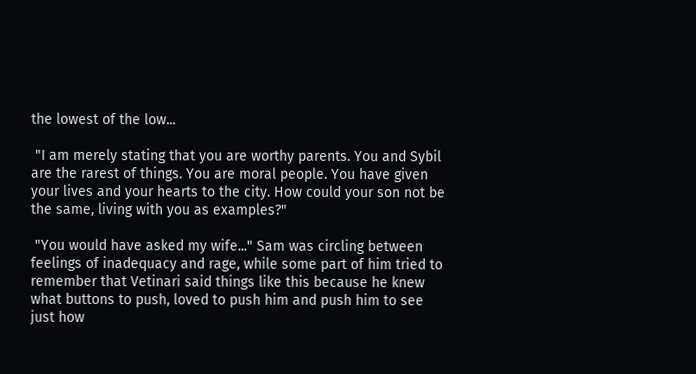the lowest of the low...

 "I am merely stating that you are worthy parents. You and Sybil are the rarest of things. You are moral people. You have given your lives and your hearts to the city. How could your son not be the same, living with you as examples?"

 "You would have asked my wife..." Sam was circling between feelings of inadequacy and rage, while some part of him tried to remember that Vetinari said things like this because he knew what buttons to push, loved to push him and push him to see just how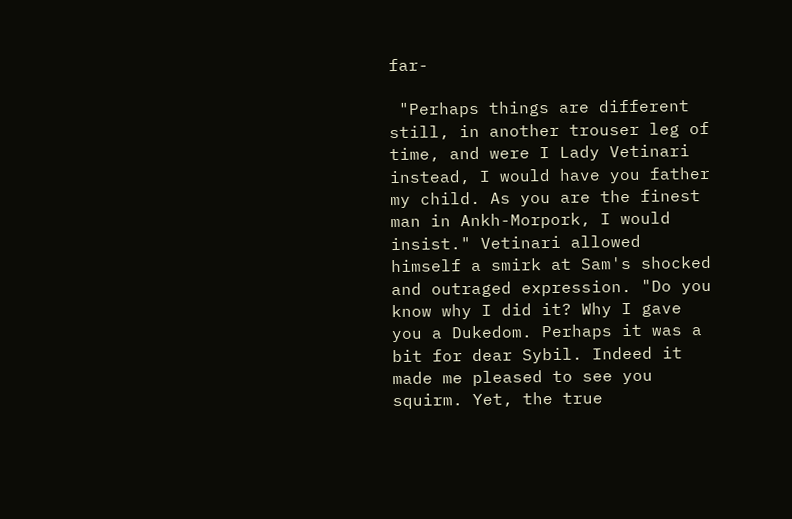far-

 "Perhaps things are different still, in another trouser leg of time, and were I Lady Vetinari instead, I would have you father my child. As you are the finest man in Ankh-Morpork, I would insist." Vetinari allowed himself a smirk at Sam's shocked and outraged expression. "Do you know why I did it? Why I gave you a Dukedom. Perhaps it was a bit for dear Sybil. Indeed it made me pleased to see you squirm. Yet, the true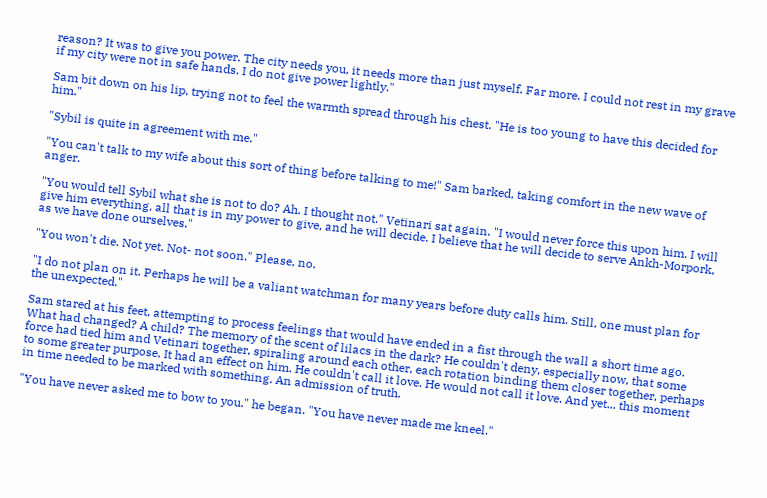reason? It was to give you power. The city needs you, it needs more than just myself. Far more. I could not rest in my grave if my city were not in safe hands. I do not give power lightly."

Sam bit down on his lip, trying not to feel the warmth spread through his chest. "He is too young to have this decided for him."

"Sybil is quite in agreement with me."

"You can't talk to my wife about this sort of thing before talking to me!" Sam barked, taking comfort in the new wave of anger.

"You would tell Sybil what she is not to do? Ah. I thought not." Vetinari sat again. "I would never force this upon him. I will give him everything, all that is in my power to give, and he will decide. I believe that he will decide to serve Ankh-Morpork, as we have done ourselves."

"You won't die. Not yet. Not- not soon." Please, no.

"I do not plan on it. Perhaps he will be a valiant watchman for many years before duty calls him. Still, one must plan for the unexpected."

Sam stared at his feet, attempting to process feelings that would have ended in a fist through the wall a short time ago. What had changed? A child? The memory of the scent of lilacs in the dark? He couldn't deny, especially now, that some force had tied him and Vetinari together, spiraling around each other, each rotation binding them closer together, perhaps to some greater purpose. It had an effect on him. He couldn't call it love. He would not call it love. And yet... this moment in time needed to be marked with something. An admission of truth.

"You have never asked me to bow to you." he began. "You have never made me kneel."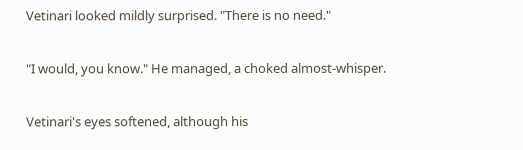Vetinari looked mildly surprised. "There is no need."

"I would, you know." He managed, a choked almost-whisper.

Vetinari's eyes softened, although his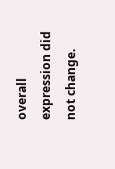overall expression did not change.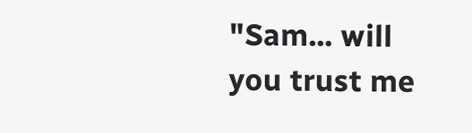"Sam... will you trust me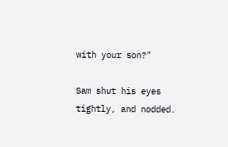with your son?"

Sam shut his eyes tightly, and nodded.